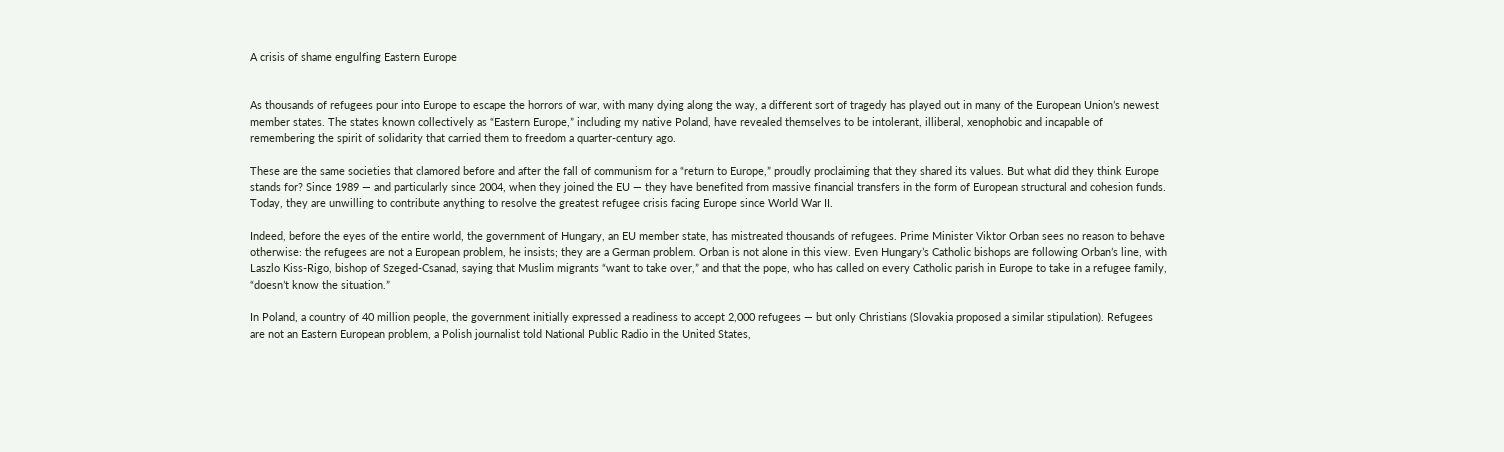A crisis of shame engulfing Eastern Europe


As thousands of refugees pour into Europe to escape the horrors of war, with many dying along the way, a different sort of tragedy has played out in many of the European Union’s newest member states. The states known collectively as “Eastern Europe,” including my native Poland, have revealed themselves to be intolerant, illiberal, xenophobic and incapable of remembering the spirit of solidarity that carried them to freedom a quarter-century ago.

These are the same societies that clamored before and after the fall of communism for a “return to Europe,” proudly proclaiming that they shared its values. But what did they think Europe stands for? Since 1989 — and particularly since 2004, when they joined the EU — they have benefited from massive financial transfers in the form of European structural and cohesion funds. Today, they are unwilling to contribute anything to resolve the greatest refugee crisis facing Europe since World War II.

Indeed, before the eyes of the entire world, the government of Hungary, an EU member state, has mistreated thousands of refugees. Prime Minister Viktor Orban sees no reason to behave otherwise: the refugees are not a European problem, he insists; they are a German problem. Orban is not alone in this view. Even Hungary’s Catholic bishops are following Orban’s line, with Laszlo Kiss-Rigo, bishop of Szeged-Csanad, saying that Muslim migrants “want to take over,” and that the pope, who has called on every Catholic parish in Europe to take in a refugee family, “doesn’t know the situation.”

In Poland, a country of 40 million people, the government initially expressed a readiness to accept 2,000 refugees — but only Christians (Slovakia proposed a similar stipulation). Refugees are not an Eastern European problem, a Polish journalist told National Public Radio in the United States,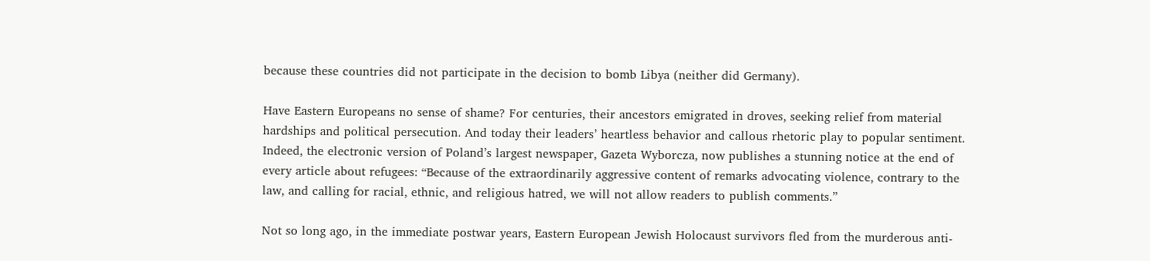because these countries did not participate in the decision to bomb Libya (neither did Germany).

Have Eastern Europeans no sense of shame? For centuries, their ancestors emigrated in droves, seeking relief from material hardships and political persecution. And today their leaders’ heartless behavior and callous rhetoric play to popular sentiment. Indeed, the electronic version of Poland’s largest newspaper, Gazeta Wyborcza, now publishes a stunning notice at the end of every article about refugees: “Because of the extraordinarily aggressive content of remarks advocating violence, contrary to the law, and calling for racial, ethnic, and religious hatred, we will not allow readers to publish comments.”

Not so long ago, in the immediate postwar years, Eastern European Jewish Holocaust survivors fled from the murderous anti-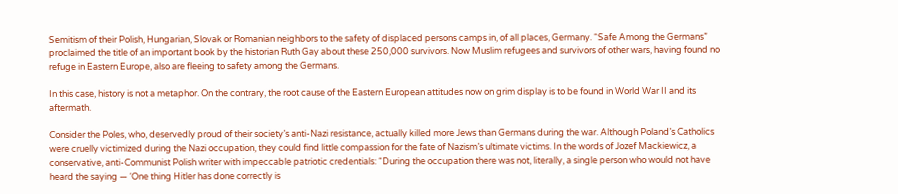Semitism of their Polish, Hungarian, Slovak or Romanian neighbors to the safety of displaced persons camps in, of all places, Germany. “Safe Among the Germans” proclaimed the title of an important book by the historian Ruth Gay about these 250,000 survivors. Now Muslim refugees and survivors of other wars, having found no refuge in Eastern Europe, also are fleeing to safety among the Germans.

In this case, history is not a metaphor. On the contrary, the root cause of the Eastern European attitudes now on grim display is to be found in World War II and its aftermath.

Consider the Poles, who, deservedly proud of their society’s anti-Nazi resistance, actually killed more Jews than Germans during the war. Although Poland’s Catholics were cruelly victimized during the Nazi occupation, they could find little compassion for the fate of Nazism’s ultimate victims. In the words of Jozef Mackiewicz, a conservative, anti-Communist Polish writer with impeccable patriotic credentials: “During the occupation there was not, literally, a single person who would not have heard the saying — ‘One thing Hitler has done correctly is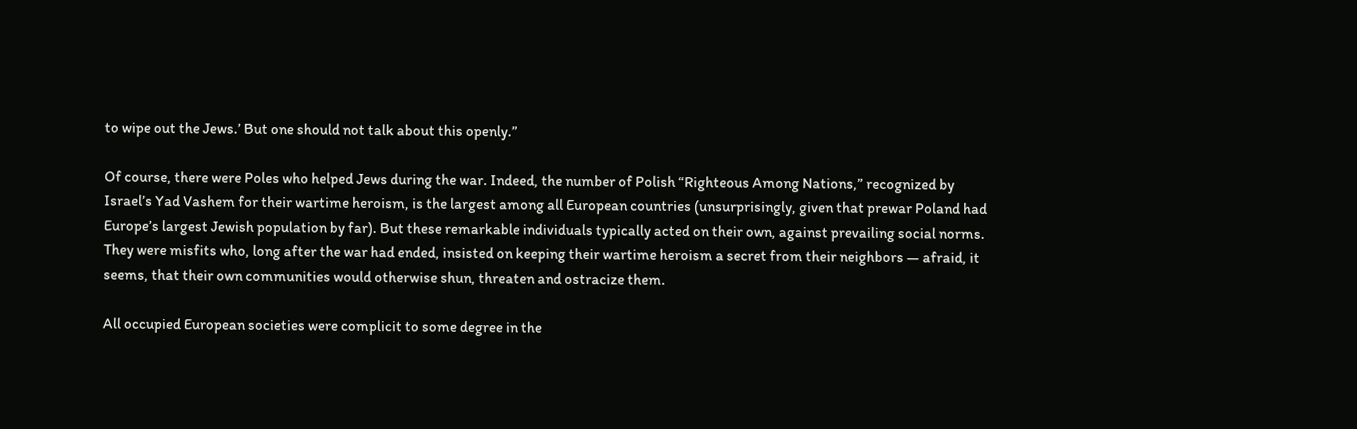to wipe out the Jews.’ But one should not talk about this openly.”

Of course, there were Poles who helped Jews during the war. Indeed, the number of Polish “Righteous Among Nations,” recognized by Israel’s Yad Vashem for their wartime heroism, is the largest among all European countries (unsurprisingly, given that prewar Poland had Europe’s largest Jewish population by far). But these remarkable individuals typically acted on their own, against prevailing social norms. They were misfits who, long after the war had ended, insisted on keeping their wartime heroism a secret from their neighbors — afraid, it seems, that their own communities would otherwise shun, threaten and ostracize them.

All occupied European societies were complicit to some degree in the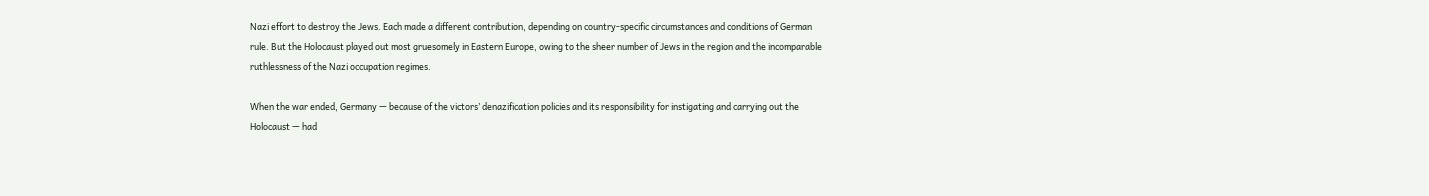Nazi effort to destroy the Jews. Each made a different contribution, depending on country-specific circumstances and conditions of German rule. But the Holocaust played out most gruesomely in Eastern Europe, owing to the sheer number of Jews in the region and the incomparable ruthlessness of the Nazi occupation regimes.

When the war ended, Germany — because of the victors’ denazification policies and its responsibility for instigating and carrying out the Holocaust — had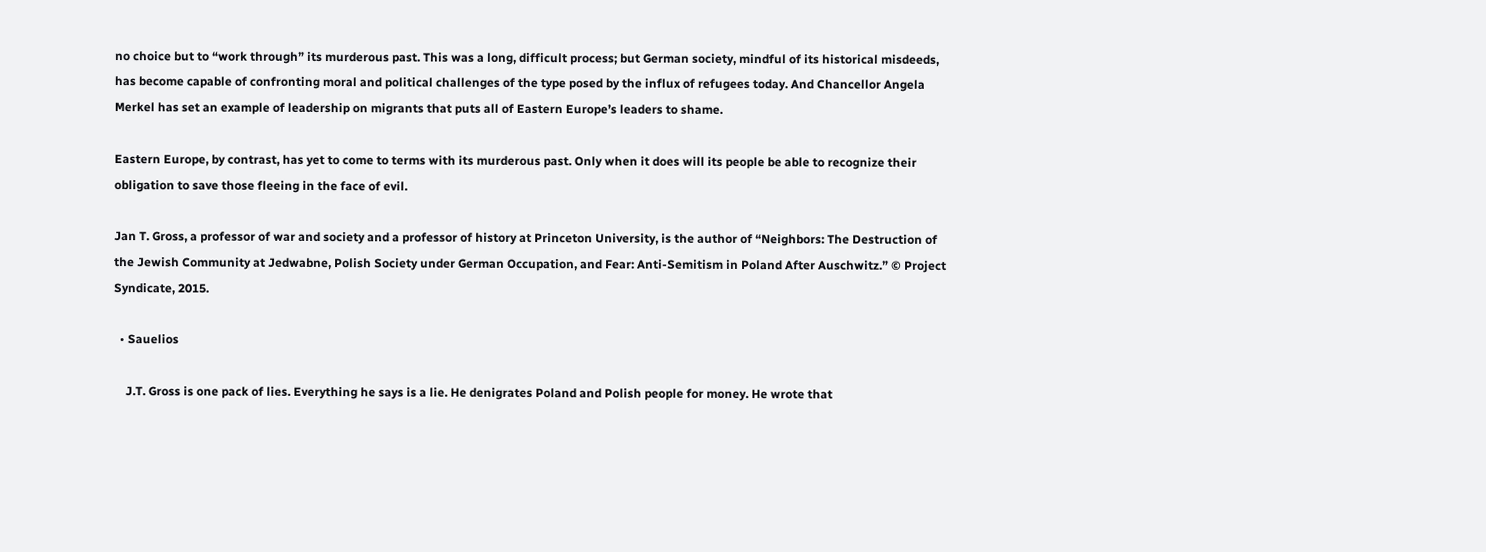no choice but to “work through” its murderous past. This was a long, difficult process; but German society, mindful of its historical misdeeds, has become capable of confronting moral and political challenges of the type posed by the influx of refugees today. And Chancellor Angela Merkel has set an example of leadership on migrants that puts all of Eastern Europe’s leaders to shame.

Eastern Europe, by contrast, has yet to come to terms with its murderous past. Only when it does will its people be able to recognize their obligation to save those fleeing in the face of evil.

Jan T. Gross, a professor of war and society and a professor of history at Princeton University, is the author of “Neighbors: The Destruction of the Jewish Community at Jedwabne, Polish Society under German Occupation, and Fear: Anti-Semitism in Poland After Auschwitz.” © Project Syndicate, 2015.

  • Sauelios

    J.T. Gross is one pack of lies. Everything he says is a lie. He denigrates Poland and Polish people for money. He wrote that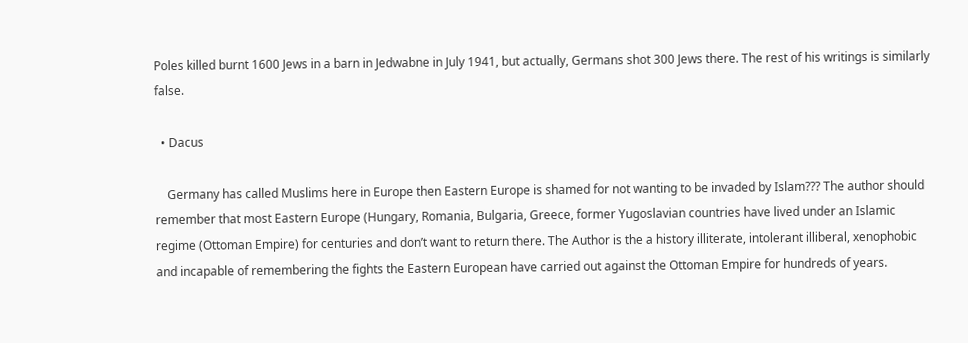Poles killed burnt 1600 Jews in a barn in Jedwabne in July 1941, but actually, Germans shot 300 Jews there. The rest of his writings is similarly false.

  • Dacus

    Germany has called Muslims here in Europe then Eastern Europe is shamed for not wanting to be invaded by Islam??? The author should remember that most Eastern Europe (Hungary, Romania, Bulgaria, Greece, former Yugoslavian countries have lived under an Islamic regime (Ottoman Empire) for centuries and don’t want to return there. The Author is the a history illiterate, intolerant illiberal, xenophobic and incapable of remembering the fights the Eastern European have carried out against the Ottoman Empire for hundreds of years.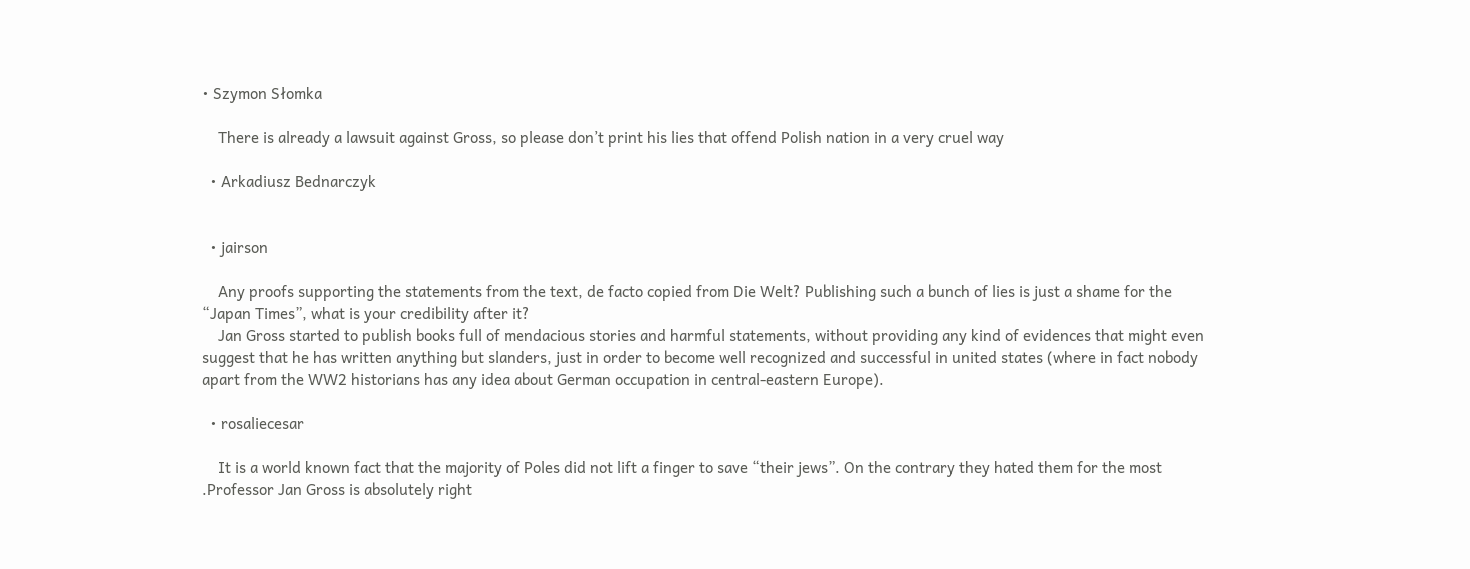• Szymon Słomka

    There is already a lawsuit against Gross, so please don’t print his lies that offend Polish nation in a very cruel way

  • Arkadiusz Bednarczyk


  • jairson

    Any proofs supporting the statements from the text, de facto copied from Die Welt? Publishing such a bunch of lies is just a shame for the “Japan Times”, what is your credibility after it?
    Jan Gross started to publish books full of mendacious stories and harmful statements, without providing any kind of evidences that might even suggest that he has written anything but slanders, just in order to become well recognized and successful in united states (where in fact nobody apart from the WW2 historians has any idea about German occupation in central-eastern Europe).

  • rosaliecesar

    It is a world known fact that the majority of Poles did not lift a finger to save “their jews”. On the contrary they hated them for the most .Professor Jan Gross is absolutely right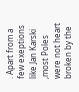. Apart from a few exeptions like Jan Karski ,most Poles were not heart broken by the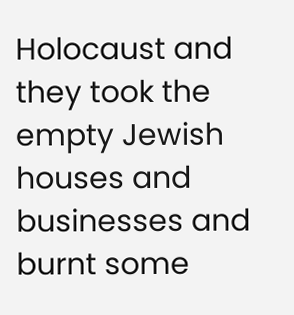Holocaust and they took the empty Jewish houses and businesses and burnt some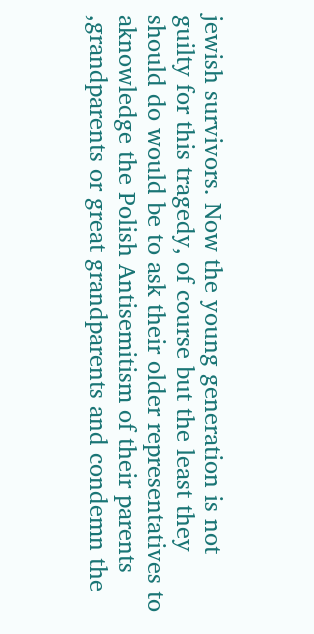jewish survivors. Now the young generation is not guilty for this tragedy, of course but the least they should do would be to ask their older representatives to aknowledge the Polish Antisemitism of their parents ,grandparents or great grandparents and condemn the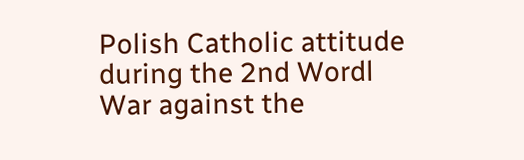Polish Catholic attitude during the 2nd Wordl War against the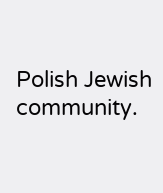Polish Jewish community.